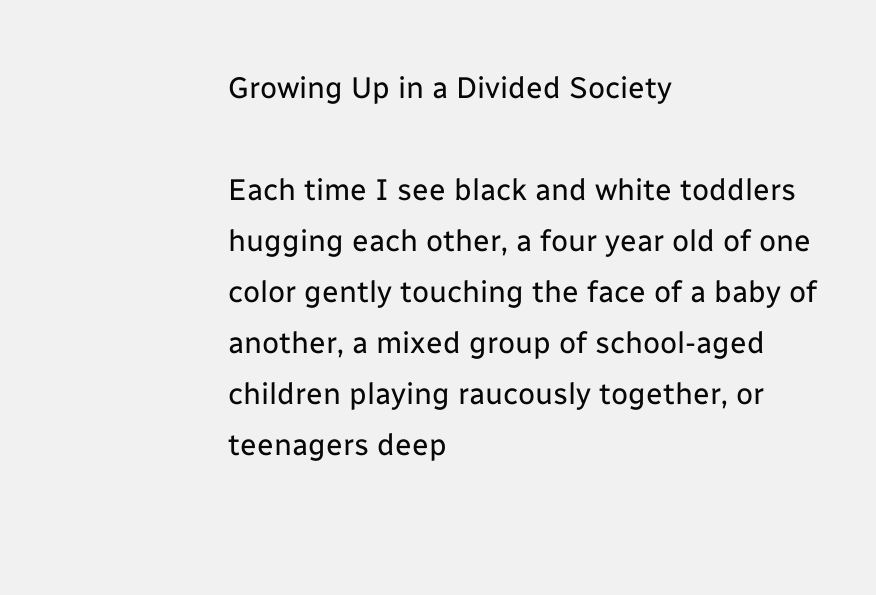Growing Up in a Divided Society

Each time I see black and white toddlers hugging each other, a four year old of one color gently touching the face of a baby of another, a mixed group of school-aged children playing raucously together, or teenagers deep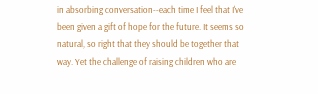in absorbing conversation--each time I feel that I've been given a gift of hope for the future. It seems so natural, so right that they should be together that way. Yet the challenge of raising children who are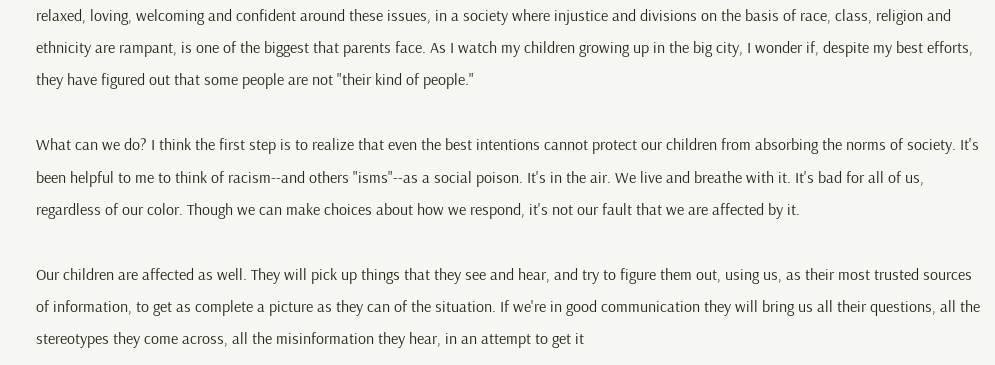relaxed, loving, welcoming and confident around these issues, in a society where injustice and divisions on the basis of race, class, religion and ethnicity are rampant, is one of the biggest that parents face. As I watch my children growing up in the big city, I wonder if, despite my best efforts, they have figured out that some people are not "their kind of people."

What can we do? I think the first step is to realize that even the best intentions cannot protect our children from absorbing the norms of society. It's been helpful to me to think of racism--and others "isms"--as a social poison. It's in the air. We live and breathe with it. It's bad for all of us, regardless of our color. Though we can make choices about how we respond, it's not our fault that we are affected by it.

Our children are affected as well. They will pick up things that they see and hear, and try to figure them out, using us, as their most trusted sources of information, to get as complete a picture as they can of the situation. If we're in good communication they will bring us all their questions, all the stereotypes they come across, all the misinformation they hear, in an attempt to get it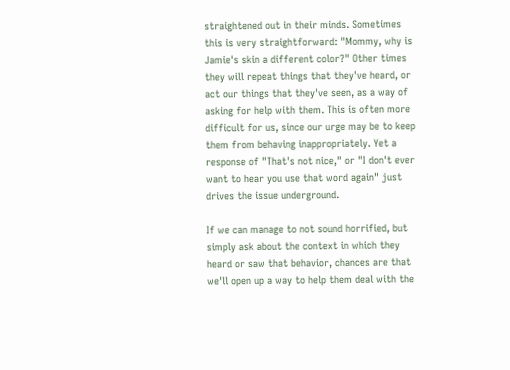straightened out in their minds. Sometimes this is very straightforward: "Mommy, why is Jamie's skin a different color?" Other times they will repeat things that they've heard, or act our things that they've seen, as a way of asking for help with them. This is often more difficult for us, since our urge may be to keep them from behaving inappropriately. Yet a response of "That's not nice," or "I don't ever want to hear you use that word again" just drives the issue underground.

If we can manage to not sound horrified, but simply ask about the context in which they heard or saw that behavior, chances are that we'll open up a way to help them deal with the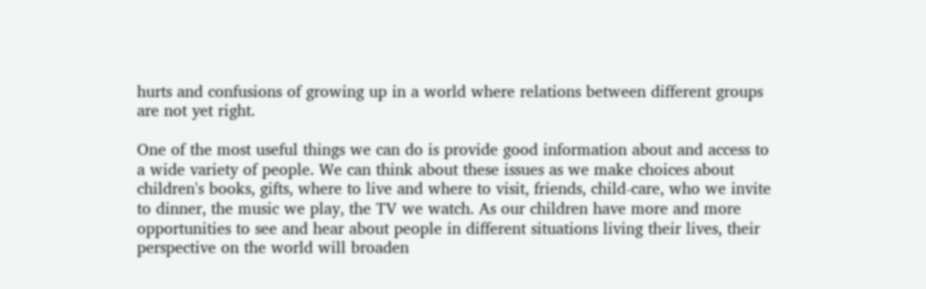hurts and confusions of growing up in a world where relations between different groups are not yet right.

One of the most useful things we can do is provide good information about and access to a wide variety of people. We can think about these issues as we make choices about children's books, gifts, where to live and where to visit, friends, child-care, who we invite to dinner, the music we play, the TV we watch. As our children have more and more opportunities to see and hear about people in different situations living their lives, their perspective on the world will broaden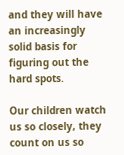and they will have an increasingly solid basis for figuring out the hard spots.

Our children watch us so closely, they count on us so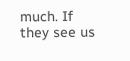much. If they see us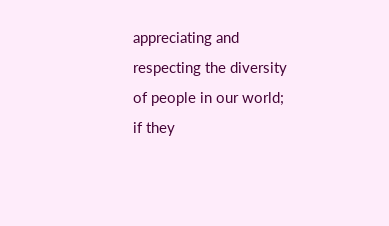appreciating and respecting the diversity of people in our world; if they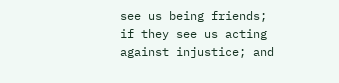see us being friends; if they see us acting against injustice; and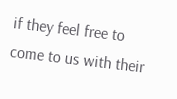if they feel free to come to us with their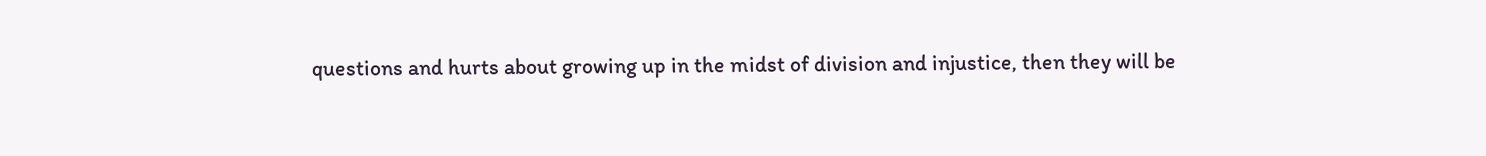questions and hurts about growing up in the midst of division and injustice, then they will be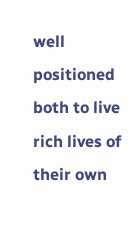well positioned both to live rich lives of their own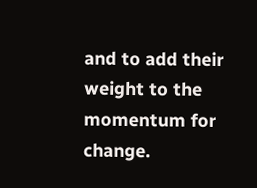and to add their weight to the momentum for change.